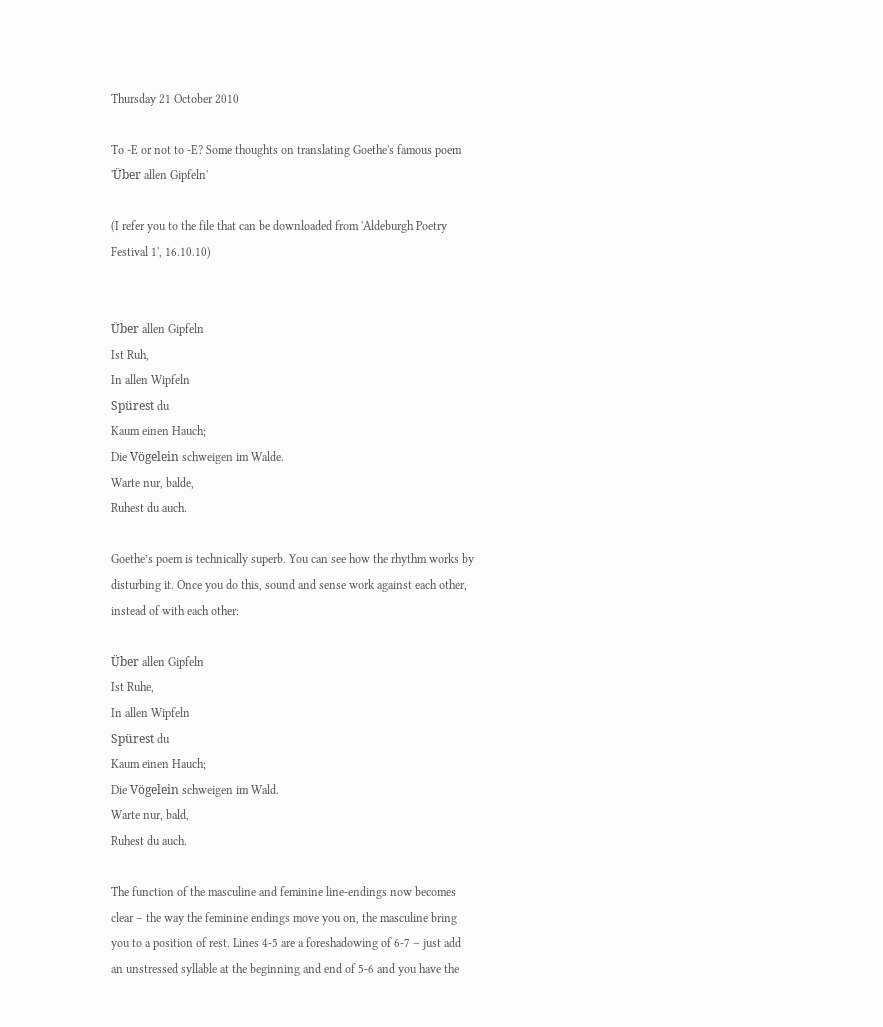Thursday 21 October 2010

To -E or not to -E? Some thoughts on translating Goethe's famous poem 'Über allen Gipfeln'

(I refer you to the file that can be downloaded from 'Aldeburgh Poetry Festival 1', 16.10.10)


Über allen Gipfeln
Ist Ruh,
In allen Wipfeln
Spürest du
Kaum einen Hauch;
Die Vögelein schweigen im Walde.
Warte nur, balde,
Ruhest du auch.

Goethe’s poem is technically superb. You can see how the rhythm works by disturbing it. Once you do this, sound and sense work against each other, instead of with each other:

Über allen Gipfeln
Ist Ruhe,
In allen Wipfeln
Spürest du
Kaum einen Hauch;
Die Vögelein schweigen im Wald.
Warte nur, bald,
Ruhest du auch.

The function of the masculine and feminine line-endings now becomes clear – the way the feminine endings move you on, the masculine bring you to a position of rest. Lines 4-5 are a foreshadowing of 6-7 – just add an unstressed syllable at the beginning and end of 5-6 and you have the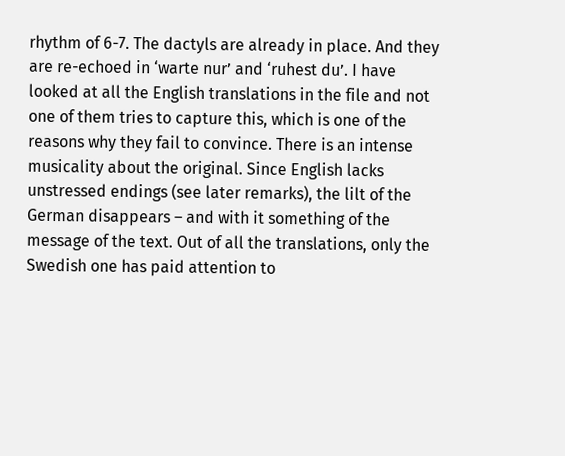rhythm of 6-7. The dactyls are already in place. And they are re-echoed in ‘warte nur’ and ‘ruhest du’. I have looked at all the English translations in the file and not one of them tries to capture this, which is one of the reasons why they fail to convince. There is an intense musicality about the original. Since English lacks unstressed endings (see later remarks), the lilt of the German disappears – and with it something of the message of the text. Out of all the translations, only the Swedish one has paid attention to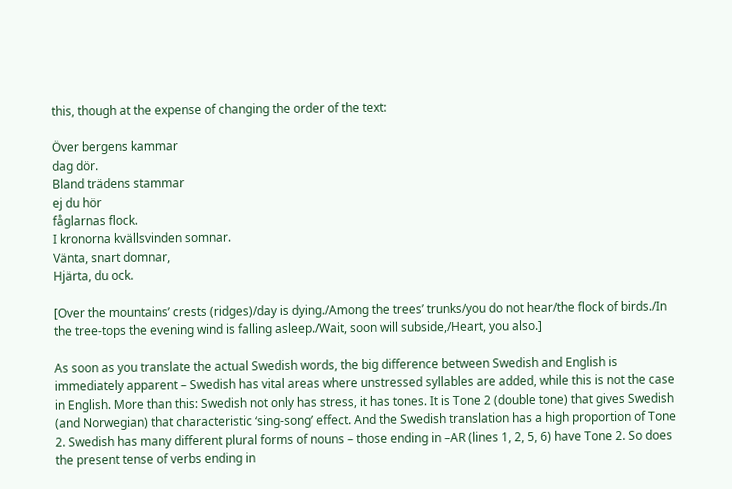this, though at the expense of changing the order of the text:

Över bergens kammar
dag dör.
Bland trädens stammar
ej du hör
fåglarnas flock.
I kronorna kvällsvinden somnar.
Vänta, snart domnar,
Hjärta, du ock.

[Over the mountains’ crests (ridges)/day is dying./Among the trees’ trunks/you do not hear/the flock of birds./In the tree-tops the evening wind is falling asleep./Wait, soon will subside,/Heart, you also.]

As soon as you translate the actual Swedish words, the big difference between Swedish and English is immediately apparent – Swedish has vital areas where unstressed syllables are added, while this is not the case in English. More than this: Swedish not only has stress, it has tones. It is Tone 2 (double tone) that gives Swedish (and Norwegian) that characteristic ‘sing-song’ effect. And the Swedish translation has a high proportion of Tone 2. Swedish has many different plural forms of nouns – those ending in –AR (lines 1, 2, 5, 6) have Tone 2. So does the present tense of verbs ending in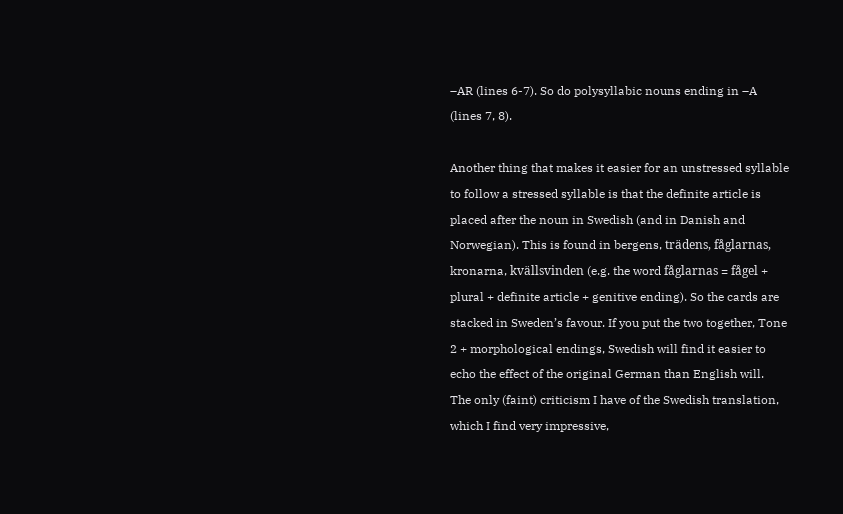–AR (lines 6-7). So do polysyllabic nouns ending in –A (lines 7, 8).

Another thing that makes it easier for an unstressed syllable to follow a stressed syllable is that the definite article is placed after the noun in Swedish (and in Danish and Norwegian). This is found in bergens, trädens, fåglarnas, kronarna, kvällsvinden (e.g. the word fåglarnas = fågel + plural + definite article + genitive ending). So the cards are stacked in Sweden’s favour. If you put the two together, Tone 2 + morphological endings, Swedish will find it easier to echo the effect of the original German than English will.
The only (faint) criticism I have of the Swedish translation, which I find very impressive,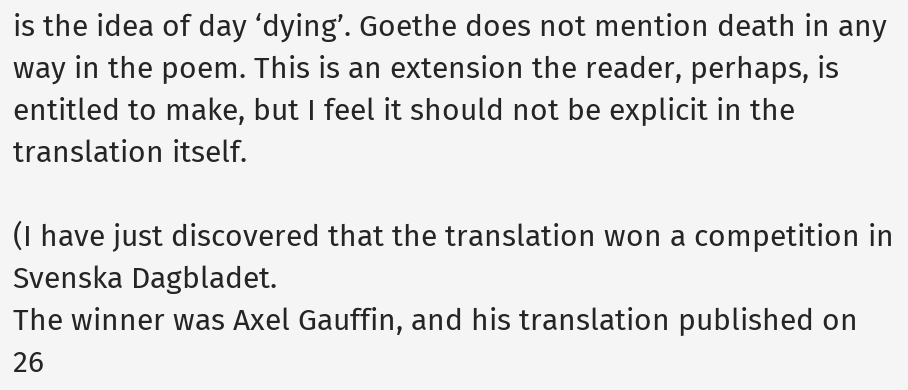is the idea of day ‘dying’. Goethe does not mention death in any way in the poem. This is an extension the reader, perhaps, is entitled to make, but I feel it should not be explicit in the translation itself.

(I have just discovered that the translation won a competition in Svenska Dagbladet.
The winner was Axel Gauffin, and his translation published on  26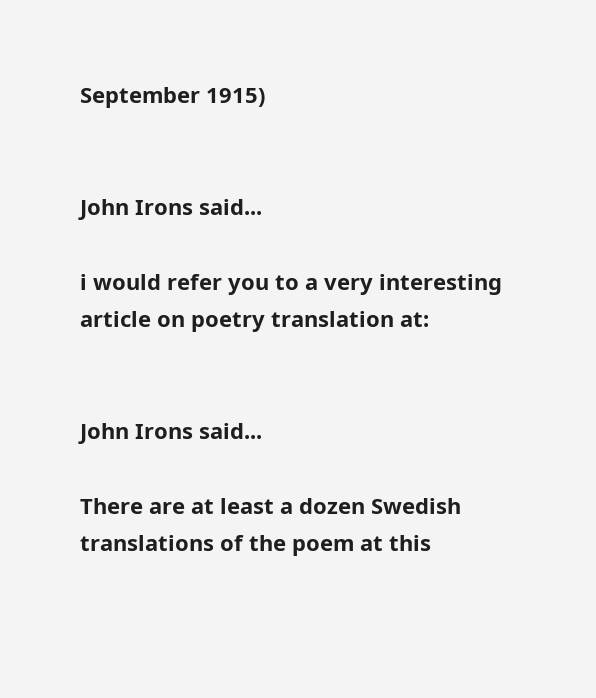September 1915)


John Irons said...

i would refer you to a very interesting article on poetry translation at:


John Irons said...

There are at least a dozen Swedish translations of the poem at this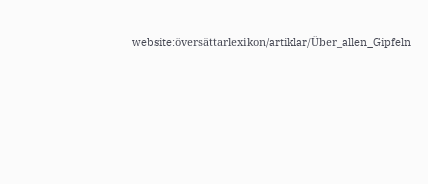website:översättarlexikon/artiklar/Über_allen_Gipfeln